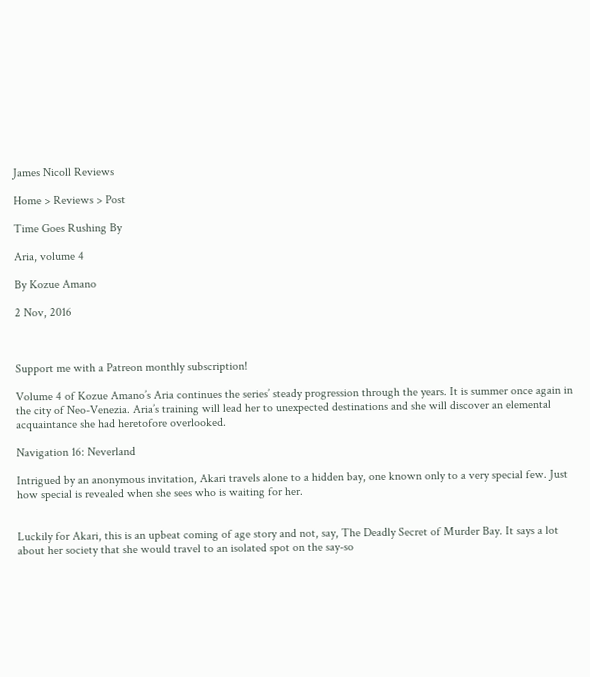James Nicoll Reviews

Home > Reviews > Post

Time Goes Rushing By

Aria, volume 4

By Kozue Amano

2 Nov, 2016



Support me with a Patreon monthly subscription!

Volume 4 of Kozue Amano’s Aria continues the series’ steady progression through the years. It is summer once again in the city of Neo-Venezia. Aria’s training will lead her to unexpected destinations and she will discover an elemental acquaintance she had heretofore overlooked.

Navigation 16: Neverland

Intrigued by an anonymous invitation, Akari travels alone to a hidden bay, one known only to a very special few. Just how special is revealed when she sees who is waiting for her.


Luckily for Akari, this is an upbeat coming of age story and not, say, The Deadly Secret of Murder Bay. It says a lot about her society that she would travel to an isolated spot on the say-so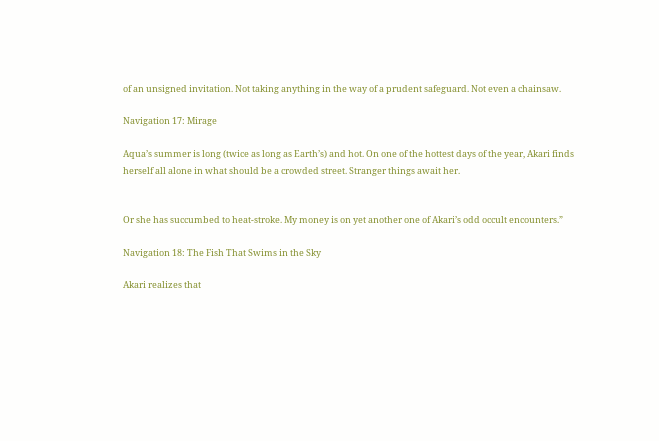of an unsigned invitation. Not taking anything in the way of a prudent safeguard. Not even a chainsaw.

Navigation 17: Mirage

Aqua’s summer is long (twice as long as Earth’s) and hot. On one of the hottest days of the year, Akari finds herself all alone in what should be a crowded street. Stranger things await her.


Or she has succumbed to heat-stroke. My money is on yet another one of Akari’s odd occult encounters.”

Navigation 18: The Fish That Swims in the Sky

Akari realizes that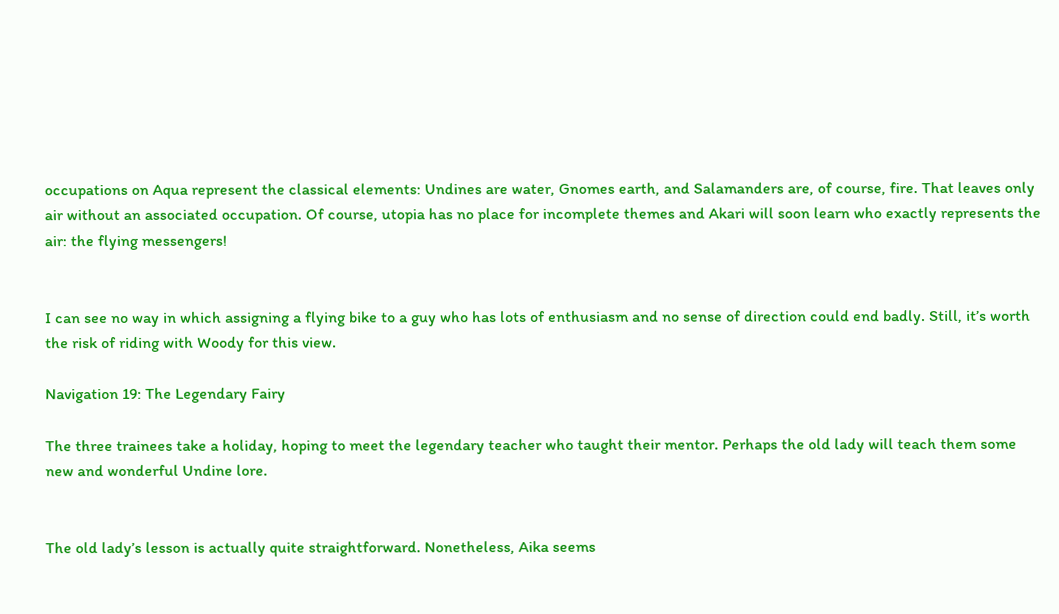occupations on Aqua represent the classical elements: Undines are water, Gnomes earth, and Salamanders are, of course, fire. That leaves only air without an associated occupation. Of course, utopia has no place for incomplete themes and Akari will soon learn who exactly represents the air: the flying messengers!


I can see no way in which assigning a flying bike to a guy who has lots of enthusiasm and no sense of direction could end badly. Still, it’s worth the risk of riding with Woody for this view.

Navigation 19: The Legendary Fairy

The three trainees take a holiday, hoping to meet the legendary teacher who taught their mentor. Perhaps the old lady will teach them some new and wonderful Undine lore.


The old lady’s lesson is actually quite straightforward. Nonetheless, Aika seems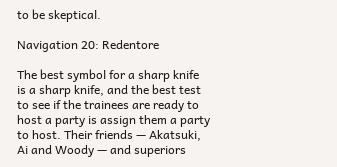to be skeptical.

Navigation 20: Redentore

The best symbol for a sharp knife is a sharp knife, and the best test to see if the trainees are ready to host a party is assign them a party to host. Their friends — Akatsuki, Ai and Woody — and superiors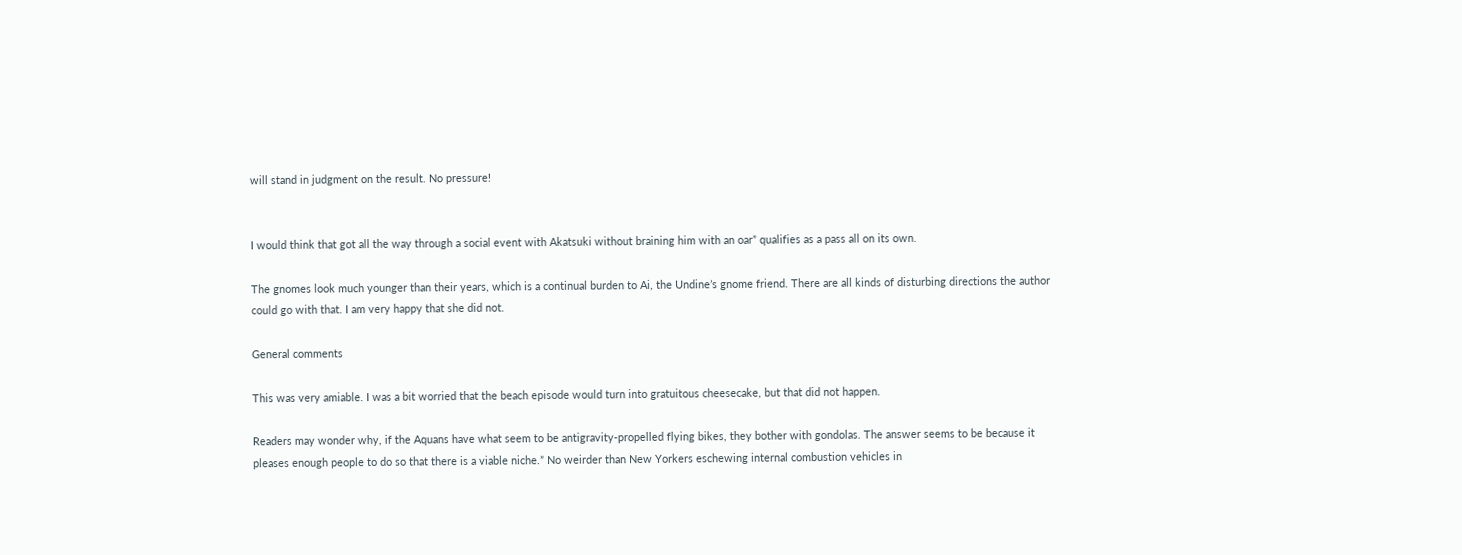will stand in judgment on the result. No pressure!


I would think that got all the way through a social event with Akatsuki without braining him with an oar” qualifies as a pass all on its own.

The gnomes look much younger than their years, which is a continual burden to Ai, the Undine’s gnome friend. There are all kinds of disturbing directions the author could go with that. I am very happy that she did not.

General comments

This was very amiable. I was a bit worried that the beach episode would turn into gratuitous cheesecake, but that did not happen.

Readers may wonder why, if the Aquans have what seem to be antigravity-propelled flying bikes, they bother with gondolas. The answer seems to be because it pleases enough people to do so that there is a viable niche.” No weirder than New Yorkers eschewing internal combustion vehicles in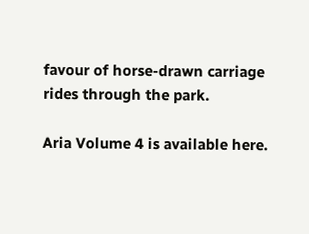favour of horse-drawn carriage rides through the park.

Aria Volume 4 is available here.